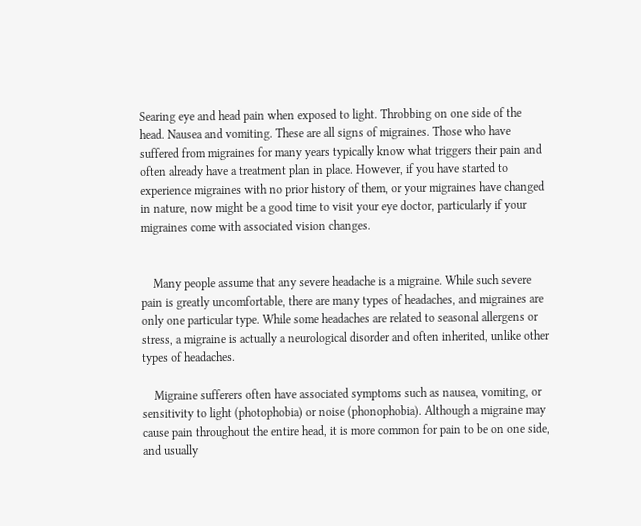Searing eye and head pain when exposed to light. Throbbing on one side of the head. Nausea and vomiting. These are all signs of migraines. Those who have suffered from migraines for many years typically know what triggers their pain and often already have a treatment plan in place. However, if you have started to experience migraines with no prior history of them, or your migraines have changed in nature, now might be a good time to visit your eye doctor, particularly if your migraines come with associated vision changes.


    Many people assume that any severe headache is a migraine. While such severe pain is greatly uncomfortable, there are many types of headaches, and migraines are only one particular type. While some headaches are related to seasonal allergens or stress, a migraine is actually a neurological disorder and often inherited, unlike other types of headaches.

    Migraine sufferers often have associated symptoms such as nausea, vomiting, or sensitivity to light (photophobia) or noise (phonophobia). Although a migraine may cause pain throughout the entire head, it is more common for pain to be on one side, and usually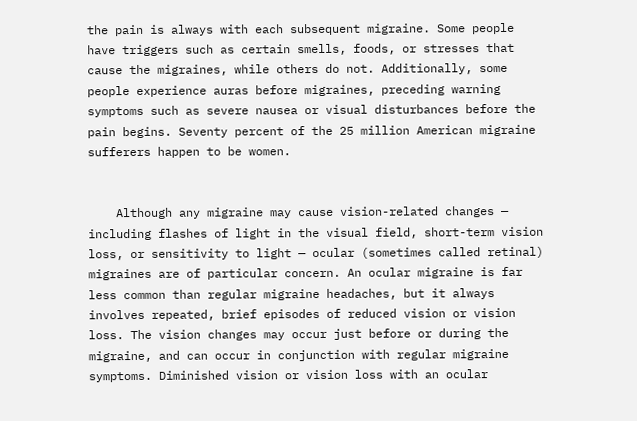the pain is always with each subsequent migraine. Some people have triggers such as certain smells, foods, or stresses that cause the migraines, while others do not. Additionally, some people experience auras before migraines, preceding warning symptoms such as severe nausea or visual disturbances before the pain begins. Seventy percent of the 25 million American migraine sufferers happen to be women.


    Although any migraine may cause vision-related changes — including flashes of light in the visual field, short-term vision loss, or sensitivity to light — ocular (sometimes called retinal) migraines are of particular concern. An ocular migraine is far less common than regular migraine headaches, but it always involves repeated, brief episodes of reduced vision or vision loss. The vision changes may occur just before or during the migraine, and can occur in conjunction with regular migraine symptoms. Diminished vision or vision loss with an ocular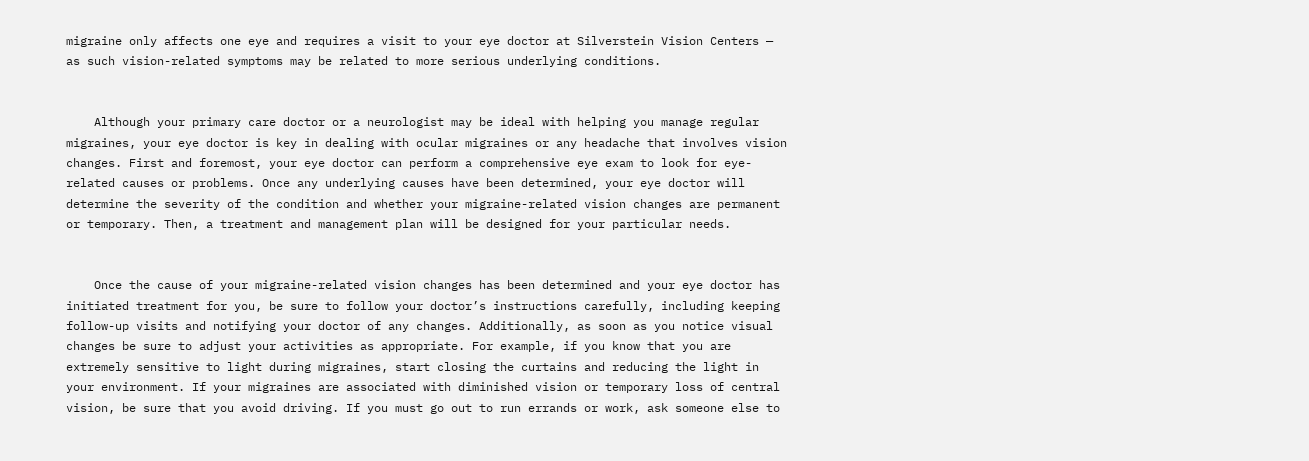migraine only affects one eye and requires a visit to your eye doctor at Silverstein Vision Centers — as such vision-related symptoms may be related to more serious underlying conditions.


    Although your primary care doctor or a neurologist may be ideal with helping you manage regular migraines, your eye doctor is key in dealing with ocular migraines or any headache that involves vision changes. First and foremost, your eye doctor can perform a comprehensive eye exam to look for eye-related causes or problems. Once any underlying causes have been determined, your eye doctor will determine the severity of the condition and whether your migraine-related vision changes are permanent or temporary. Then, a treatment and management plan will be designed for your particular needs.


    Once the cause of your migraine-related vision changes has been determined and your eye doctor has initiated treatment for you, be sure to follow your doctor’s instructions carefully, including keeping follow-up visits and notifying your doctor of any changes. Additionally, as soon as you notice visual changes be sure to adjust your activities as appropriate. For example, if you know that you are extremely sensitive to light during migraines, start closing the curtains and reducing the light in your environment. If your migraines are associated with diminished vision or temporary loss of central vision, be sure that you avoid driving. If you must go out to run errands or work, ask someone else to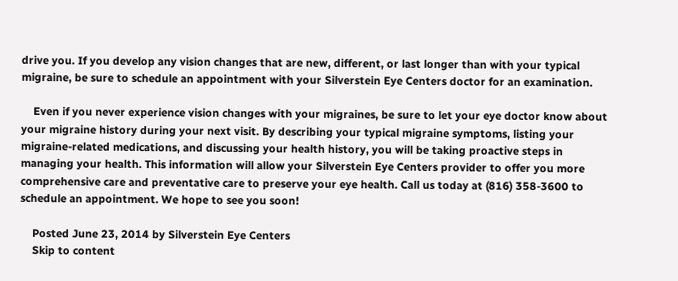drive you. If you develop any vision changes that are new, different, or last longer than with your typical migraine, be sure to schedule an appointment with your Silverstein Eye Centers doctor for an examination.

    Even if you never experience vision changes with your migraines, be sure to let your eye doctor know about your migraine history during your next visit. By describing your typical migraine symptoms, listing your migraine-related medications, and discussing your health history, you will be taking proactive steps in managing your health. This information will allow your Silverstein Eye Centers provider to offer you more comprehensive care and preventative care to preserve your eye health. Call us today at (816) 358-3600 to schedule an appointment. We hope to see you soon!

    Posted June 23, 2014 by Silverstein Eye Centers
    Skip to content